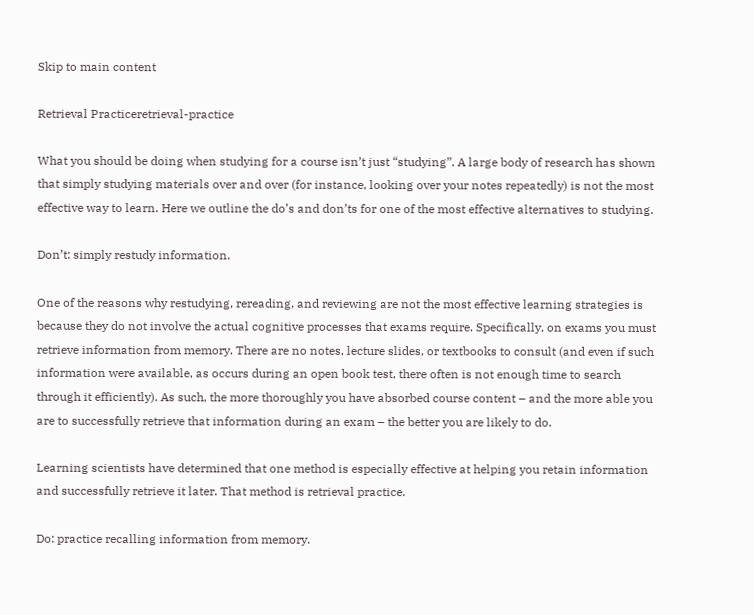Skip to main content

Retrieval Practiceretrieval-practice

What you should be doing when studying for a course isn’t just “studying”. A large body of research has shown that simply studying materials over and over (for instance, looking over your notes repeatedly) is not the most effective way to learn. Here we outline the do’s and don’ts for one of the most effective alternatives to studying.

Don’t: simply restudy information.

One of the reasons why restudying, rereading, and reviewing are not the most effective learning strategies is because they do not involve the actual cognitive processes that exams require. Specifically, on exams you must retrieve information from memory. There are no notes, lecture slides, or textbooks to consult (and even if such information were available, as occurs during an open book test, there often is not enough time to search through it efficiently). As such, the more thoroughly you have absorbed course content – and the more able you are to successfully retrieve that information during an exam – the better you are likely to do.

Learning scientists have determined that one method is especially effective at helping you retain information and successfully retrieve it later. That method is retrieval practice.

Do: practice recalling information from memory.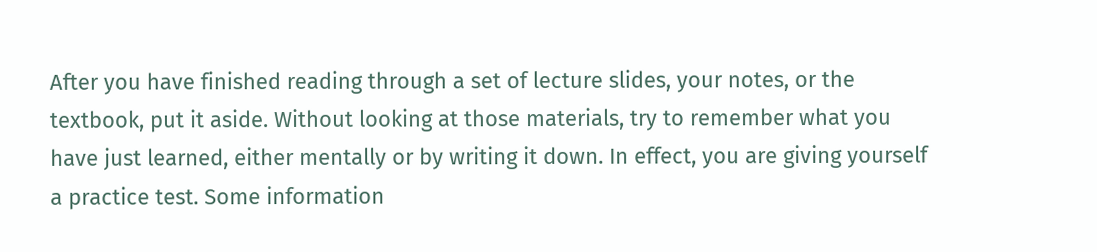After you have finished reading through a set of lecture slides, your notes, or the textbook, put it aside. Without looking at those materials, try to remember what you have just learned, either mentally or by writing it down. In effect, you are giving yourself a practice test. Some information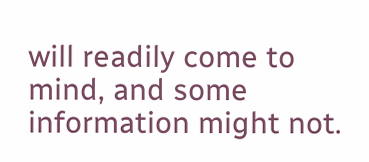will readily come to mind, and some information might not.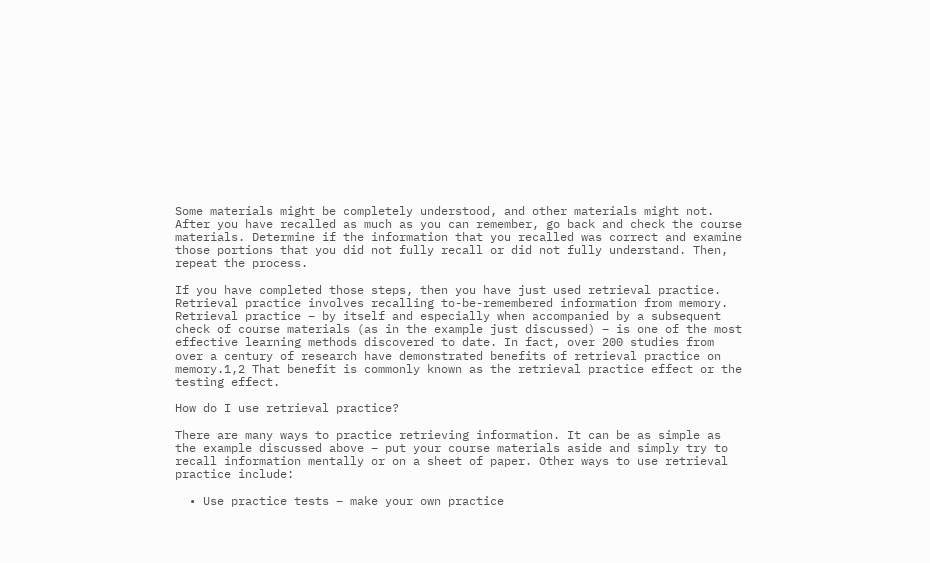Some materials might be completely understood, and other materials might not. After you have recalled as much as you can remember, go back and check the course materials. Determine if the information that you recalled was correct and examine those portions that you did not fully recall or did not fully understand. Then, repeat the process.

If you have completed those steps, then you have just used retrieval practice. Retrieval practice involves recalling to-be-remembered information from memory. Retrieval practice – by itself and especially when accompanied by a subsequent check of course materials (as in the example just discussed) – is one of the most effective learning methods discovered to date. In fact, over 200 studies from over a century of research have demonstrated benefits of retrieval practice on memory.1,2 That benefit is commonly known as the retrieval practice effect or the testing effect.

How do I use retrieval practice?

There are many ways to practice retrieving information. It can be as simple as the example discussed above – put your course materials aside and simply try to recall information mentally or on a sheet of paper. Other ways to use retrieval practice include:

  • Use practice tests – make your own practice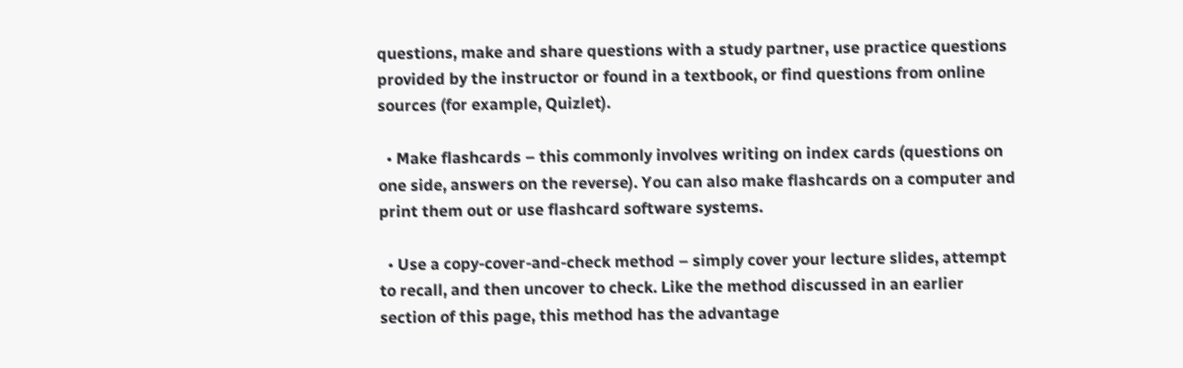questions, make and share questions with a study partner, use practice questions provided by the instructor or found in a textbook, or find questions from online sources (for example, Quizlet).

  • Make flashcards – this commonly involves writing on index cards (questions on one side, answers on the reverse). You can also make flashcards on a computer and print them out or use flashcard software systems.

  • Use a copy-cover-and-check method – simply cover your lecture slides, attempt to recall, and then uncover to check. Like the method discussed in an earlier section of this page, this method has the advantage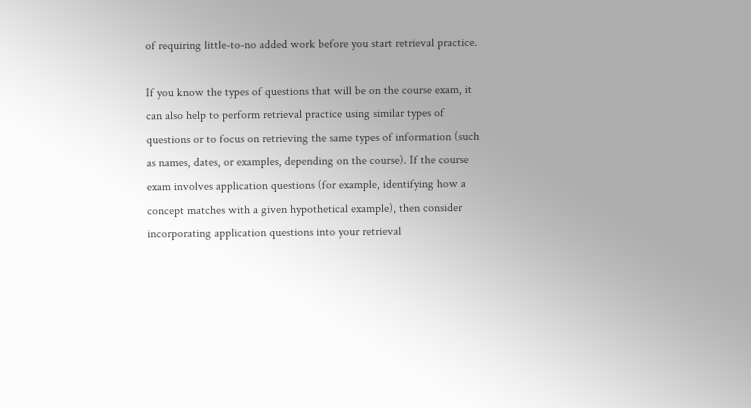of requiring little-to-no added work before you start retrieval practice.

If you know the types of questions that will be on the course exam, it can also help to perform retrieval practice using similar types of questions or to focus on retrieving the same types of information (such as names, dates, or examples, depending on the course). If the course exam involves application questions (for example, identifying how a concept matches with a given hypothetical example), then consider incorporating application questions into your retrieval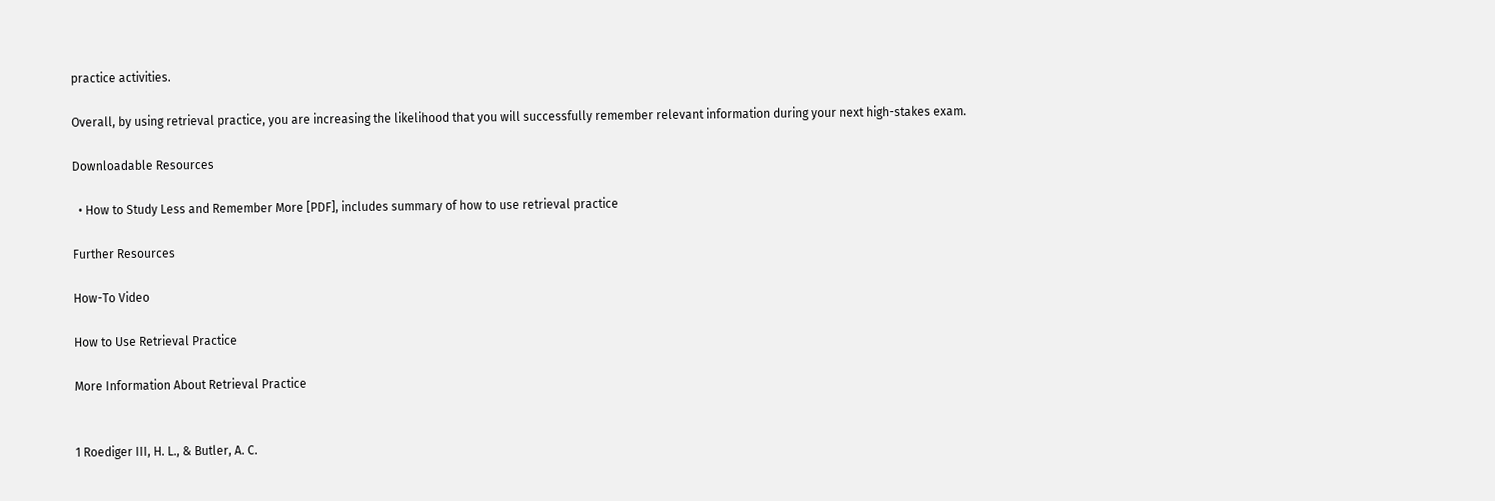practice activities.

Overall, by using retrieval practice, you are increasing the likelihood that you will successfully remember relevant information during your next high-stakes exam.

Downloadable Resources

  • How to Study Less and Remember More [PDF], includes summary of how to use retrieval practice

Further Resources

How-To Video

How to Use Retrieval Practice

More Information About Retrieval Practice


1 Roediger III, H. L., & Butler, A. C.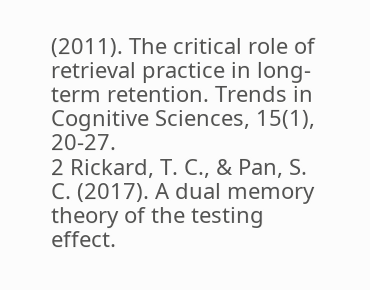(2011). The critical role of retrieval practice in long-term retention. Trends in Cognitive Sciences, 15(1), 20-27.
2 Rickard, T. C., & Pan, S. C. (2017). A dual memory theory of the testing effect.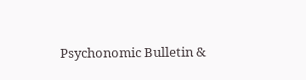Psychonomic Bulletin &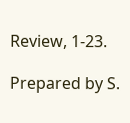Review, 1-23.

Prepared by S.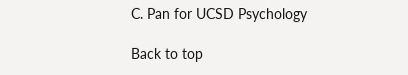C. Pan for UCSD Psychology

Back to top